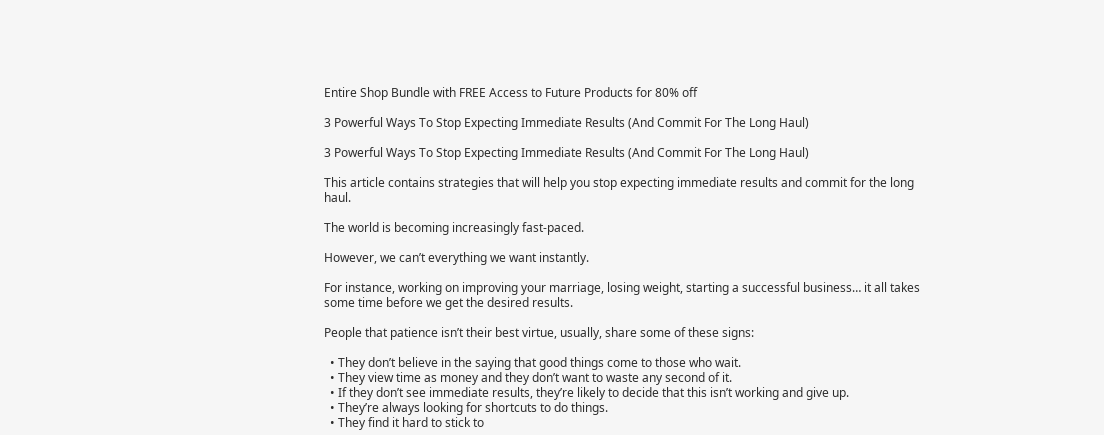Entire Shop Bundle with FREE Access to Future Products for 80% off

3 Powerful Ways To Stop Expecting Immediate Results (And Commit For The Long Haul)

3 Powerful Ways To Stop Expecting Immediate Results (And Commit For The Long Haul)

This article contains strategies that will help you stop expecting immediate results and commit for the long haul.

The world is becoming increasingly fast-paced.

However, we can’t everything we want instantly.

For instance, working on improving your marriage, losing weight, starting a successful business… it all takes some time before we get the desired results.

People that patience isn’t their best virtue, usually, share some of these signs:

  • They don’t believe in the saying that good things come to those who wait.
  • They view time as money and they don’t want to waste any second of it.
  • If they don’t see immediate results, they’re likely to decide that this isn’t working and give up.
  • They’re always looking for shortcuts to do things.
  • They find it hard to stick to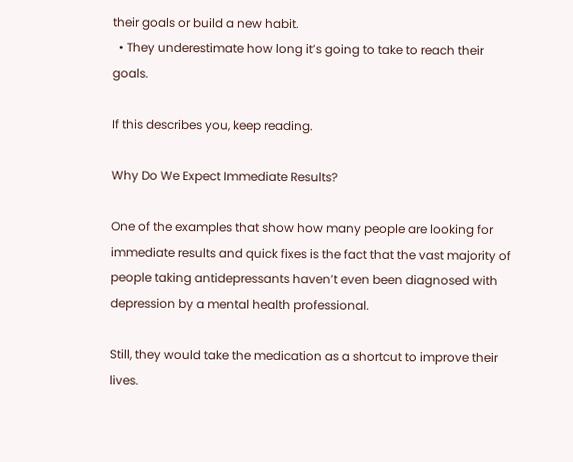their goals or build a new habit.
  • They underestimate how long it’s going to take to reach their goals.

If this describes you, keep reading.

Why Do We Expect Immediate Results?

One of the examples that show how many people are looking for immediate results and quick fixes is the fact that the vast majority of people taking antidepressants haven’t even been diagnosed with depression by a mental health professional.

Still, they would take the medication as a shortcut to improve their lives.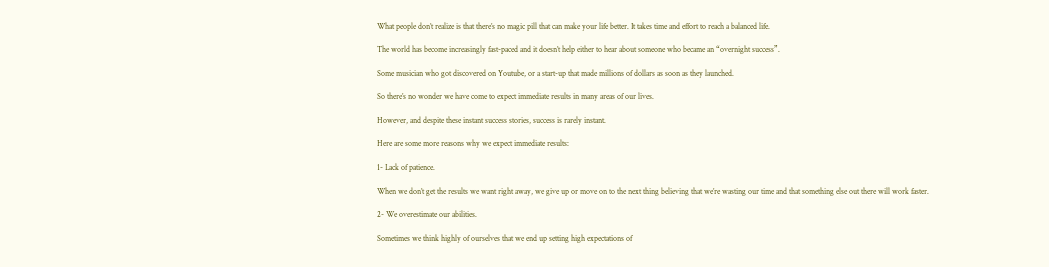What people don’t realize is that there’s no magic pill that can make your life better. It takes time and effort to reach a balanced life.

The world has become increasingly fast-paced and it doesn’t help either to hear about someone who became an “overnight success”.

Some musician who got discovered on Youtube, or a start-up that made millions of dollars as soon as they launched.

So there’s no wonder we have come to expect immediate results in many areas of our lives.

However, and despite these instant success stories, success is rarely instant.

Here are some more reasons why we expect immediate results:

1- Lack of patience.

When we don’t get the results we want right away, we give up or move on to the next thing believing that we’re wasting our time and that something else out there will work faster.

2- We overestimate our abilities.

Sometimes we think highly of ourselves that we end up setting high expectations of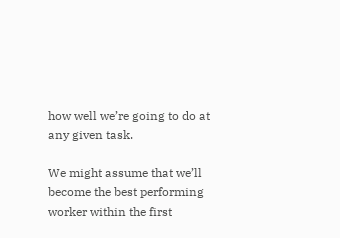how well we’re going to do at any given task.

We might assume that we’ll become the best performing worker within the first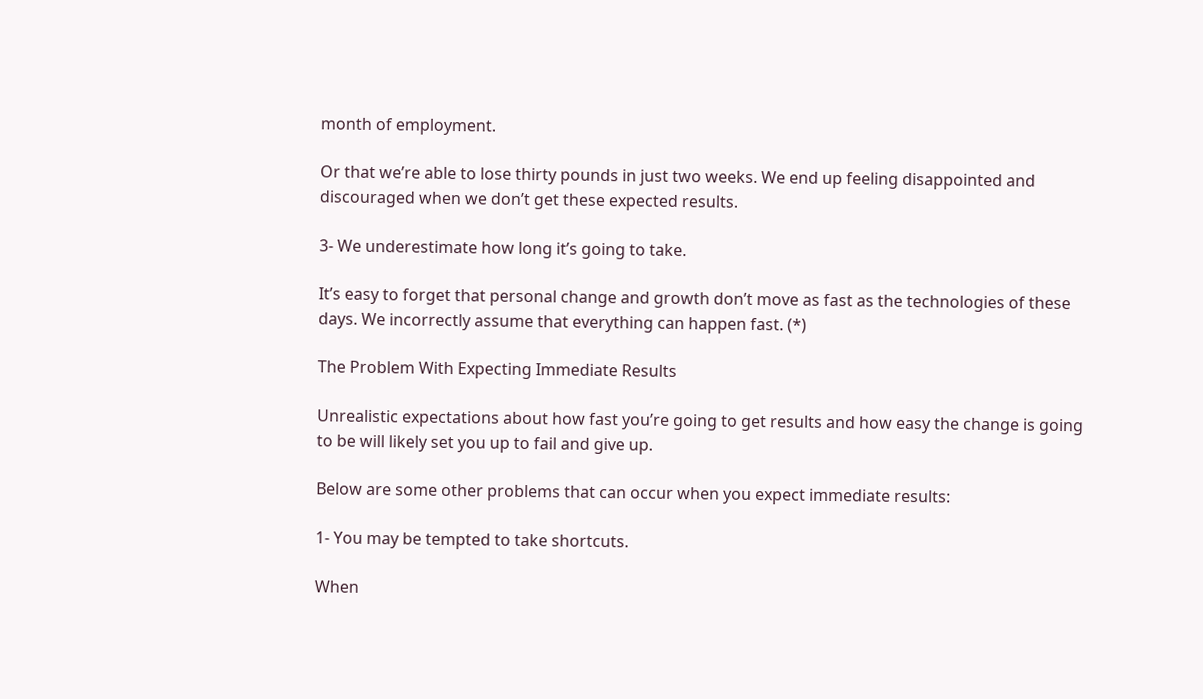month of employment.

Or that we’re able to lose thirty pounds in just two weeks. We end up feeling disappointed and discouraged when we don’t get these expected results.

3- We underestimate how long it’s going to take.

It’s easy to forget that personal change and growth don’t move as fast as the technologies of these days. We incorrectly assume that everything can happen fast. (*)

The Problem With Expecting Immediate Results

Unrealistic expectations about how fast you’re going to get results and how easy the change is going to be will likely set you up to fail and give up.

Below are some other problems that can occur when you expect immediate results:

1- You may be tempted to take shortcuts.

When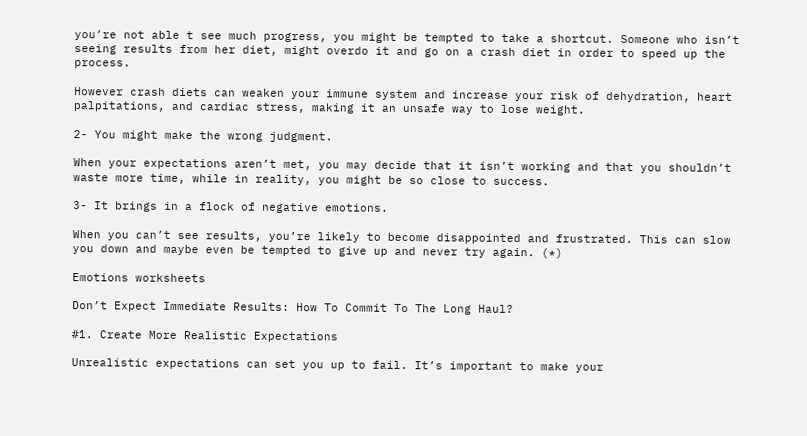you’re not able t see much progress, you might be tempted to take a shortcut. Someone who isn’t seeing results from her diet, might overdo it and go on a crash diet in order to speed up the process.

However crash diets can weaken your immune system and increase your risk of dehydration, heart palpitations, and cardiac stress, making it an unsafe way to lose weight.

2- You might make the wrong judgment.

When your expectations aren’t met, you may decide that it isn’t working and that you shouldn’t waste more time, while in reality, you might be so close to success.

3- It brings in a flock of negative emotions.

When you can’t see results, you’re likely to become disappointed and frustrated. This can slow you down and maybe even be tempted to give up and never try again. (*)

Emotions worksheets

Don’t Expect Immediate Results: How To Commit To The Long Haul?

#1. Create More Realistic Expectations

Unrealistic expectations can set you up to fail. It’s important to make your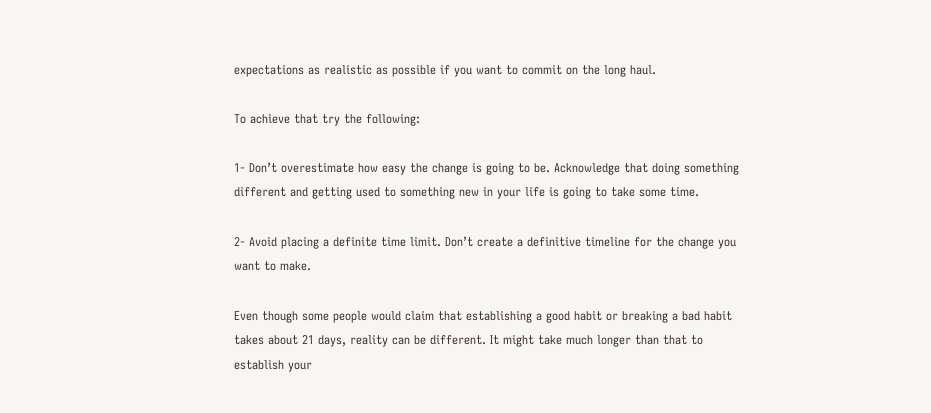expectations as realistic as possible if you want to commit on the long haul.

To achieve that try the following:

1- Don’t overestimate how easy the change is going to be. Acknowledge that doing something different and getting used to something new in your life is going to take some time.

2- Avoid placing a definite time limit. Don’t create a definitive timeline for the change you want to make.

Even though some people would claim that establishing a good habit or breaking a bad habit takes about 21 days, reality can be different. It might take much longer than that to establish your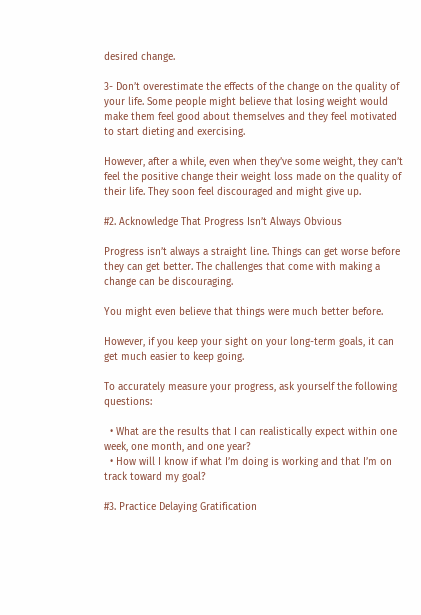desired change.

3- Don’t overestimate the effects of the change on the quality of your life. Some people might believe that losing weight would make them feel good about themselves and they feel motivated to start dieting and exercising.

However, after a while, even when they’ve some weight, they can’t feel the positive change their weight loss made on the quality of their life. They soon feel discouraged and might give up.

#2. Acknowledge That Progress Isn’t Always Obvious

Progress isn’t always a straight line. Things can get worse before they can get better. The challenges that come with making a change can be discouraging.

You might even believe that things were much better before.

However, if you keep your sight on your long-term goals, it can get much easier to keep going.

To accurately measure your progress, ask yourself the following questions:

  • What are the results that I can realistically expect within one week, one month, and one year?
  • How will I know if what I’m doing is working and that I’m on track toward my goal?

#3. Practice Delaying Gratification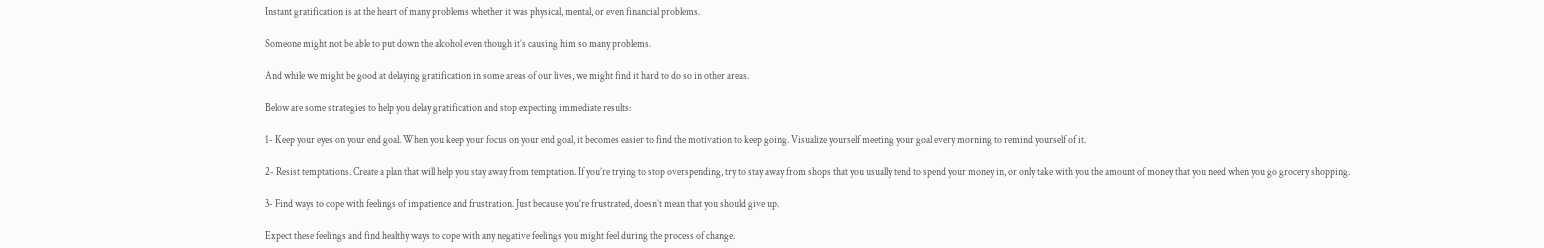Instant gratification is at the heart of many problems whether it was physical, mental, or even financial problems.

Someone might not be able to put down the alcohol even though it’s causing him so many problems.

And while we might be good at delaying gratification in some areas of our lives, we might find it hard to do so in other areas.

Below are some strategies to help you delay gratification and stop expecting immediate results:

1- Keep your eyes on your end goal. When you keep your focus on your end goal, it becomes easier to find the motivation to keep going. Visualize yourself meeting your goal every morning to remind yourself of it.

2- Resist temptations. Create a plan that will help you stay away from temptation. If you’re trying to stop overspending, try to stay away from shops that you usually tend to spend your money in, or only take with you the amount of money that you need when you go grocery shopping.

3- Find ways to cope with feelings of impatience and frustration. Just because you’re frustrated, doesn’t mean that you should give up.

Expect these feelings and find healthy ways to cope with any negative feelings you might feel during the process of change.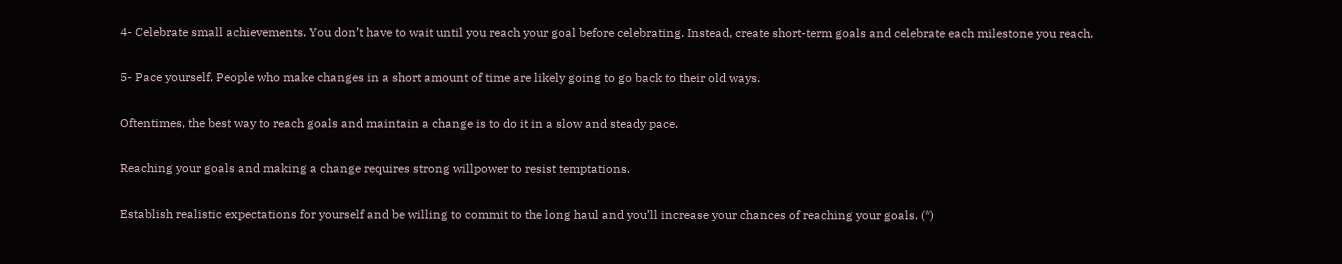4- Celebrate small achievements. You don’t have to wait until you reach your goal before celebrating. Instead, create short-term goals and celebrate each milestone you reach.

5- Pace yourself. People who make changes in a short amount of time are likely going to go back to their old ways.

Oftentimes, the best way to reach goals and maintain a change is to do it in a slow and steady pace.

Reaching your goals and making a change requires strong willpower to resist temptations.

Establish realistic expectations for yourself and be willing to commit to the long haul and you’ll increase your chances of reaching your goals. (*)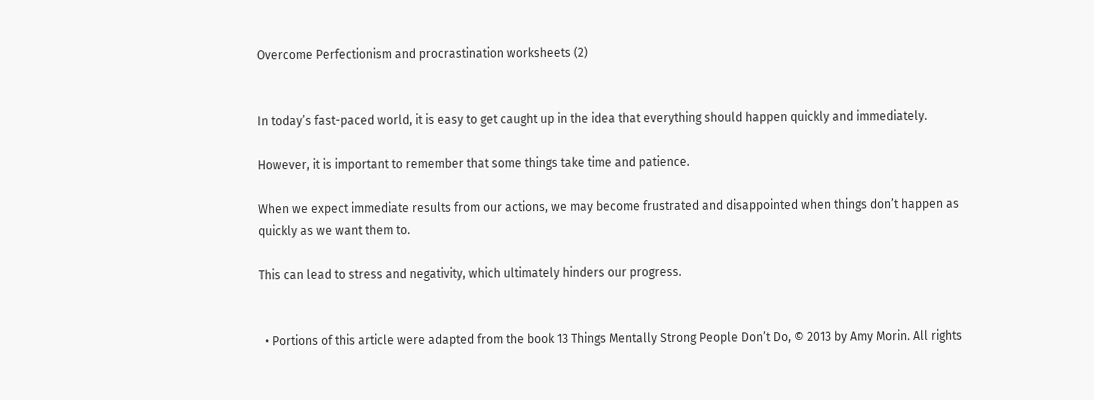Overcome Perfectionism and procrastination worksheets (2)


In today’s fast-paced world, it is easy to get caught up in the idea that everything should happen quickly and immediately.

However, it is important to remember that some things take time and patience.

When we expect immediate results from our actions, we may become frustrated and disappointed when things don’t happen as quickly as we want them to.

This can lead to stress and negativity, which ultimately hinders our progress.


  • Portions of this article were adapted from the book 13 Things Mentally Strong People Don’t Do, © 2013 by Amy Morin. All rights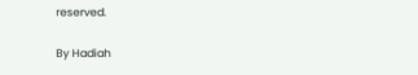reserved.

By Hadiah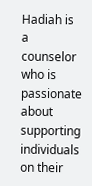Hadiah is a counselor who is passionate about supporting individuals on their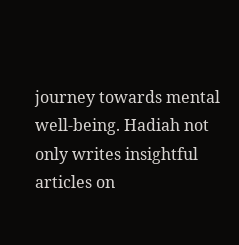journey towards mental well-being. Hadiah not only writes insightful articles on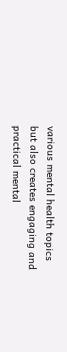various mental health topics but also creates engaging and practical mental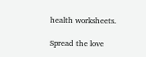health worksheets.

Spread the love